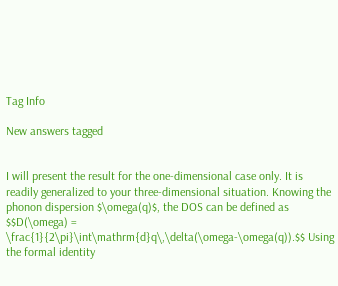Tag Info

New answers tagged


I will present the result for the one-dimensional case only. It is readily generalized to your three-dimensional situation. Knowing the phonon dispersion $\omega(q)$, the DOS can be defined as $$D(\omega) = \frac{1}{2\pi}\int\mathrm{d}q\,\delta(\omega-\omega(q)).$$ Using the formal identity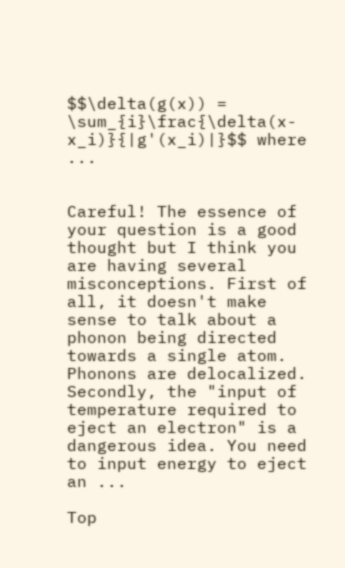$$\delta(g(x)) = \sum_{i}\frac{\delta(x-x_i)}{|g'(x_i)|}$$ where ...


Careful! The essence of your question is a good thought but I think you are having several misconceptions. First of all, it doesn't make sense to talk about a phonon being directed towards a single atom. Phonons are delocalized. Secondly, the "input of temperature required to eject an electron" is a dangerous idea. You need to input energy to eject an ...

Top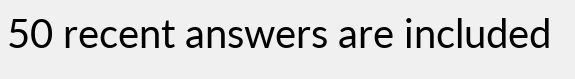50 recent answers are included